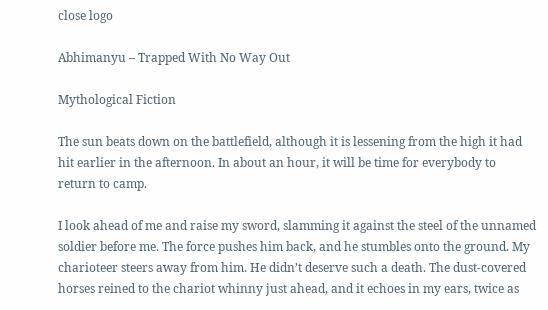close logo

Abhimanyu – Trapped With No Way Out

Mythological Fiction

The sun beats down on the battlefield, although it is lessening from the high it had hit earlier in the afternoon. In about an hour, it will be time for everybody to return to camp.

I look ahead of me and raise my sword, slamming it against the steel of the unnamed soldier before me. The force pushes him back, and he stumbles onto the ground. My charioteer steers away from him. He didn’t deserve such a death. The dust-covered horses reined to the chariot whinny just ahead, and it echoes in my ears, twice as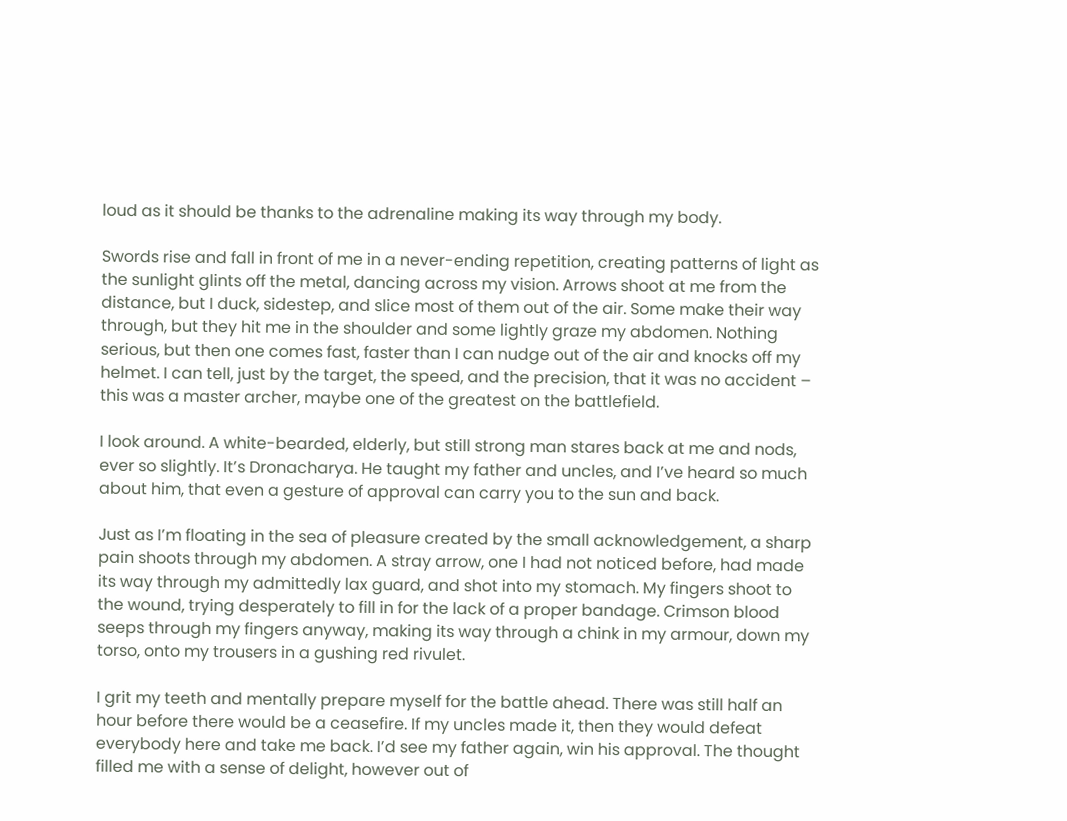loud as it should be thanks to the adrenaline making its way through my body.

Swords rise and fall in front of me in a never-ending repetition, creating patterns of light as the sunlight glints off the metal, dancing across my vision. Arrows shoot at me from the distance, but I duck, sidestep, and slice most of them out of the air. Some make their way through, but they hit me in the shoulder and some lightly graze my abdomen. Nothing serious, but then one comes fast, faster than I can nudge out of the air and knocks off my helmet. I can tell, just by the target, the speed, and the precision, that it was no accident – this was a master archer, maybe one of the greatest on the battlefield.

I look around. A white-bearded, elderly, but still strong man stares back at me and nods, ever so slightly. It’s Dronacharya. He taught my father and uncles, and I’ve heard so much about him, that even a gesture of approval can carry you to the sun and back.

Just as I’m floating in the sea of pleasure created by the small acknowledgement, a sharp pain shoots through my abdomen. A stray arrow, one I had not noticed before, had made its way through my admittedly lax guard, and shot into my stomach. My fingers shoot to the wound, trying desperately to fill in for the lack of a proper bandage. Crimson blood seeps through my fingers anyway, making its way through a chink in my armour, down my torso, onto my trousers in a gushing red rivulet.

I grit my teeth and mentally prepare myself for the battle ahead. There was still half an hour before there would be a ceasefire. If my uncles made it, then they would defeat everybody here and take me back. I’d see my father again, win his approval. The thought filled me with a sense of delight, however out of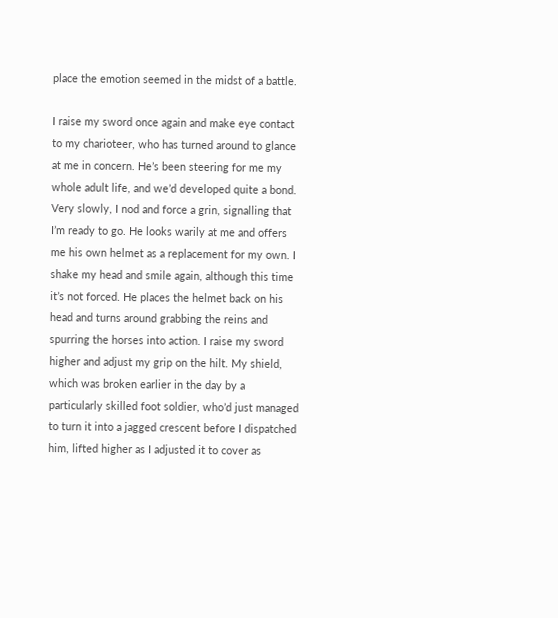place the emotion seemed in the midst of a battle.

I raise my sword once again and make eye contact to my charioteer, who has turned around to glance at me in concern. He’s been steering for me my whole adult life, and we’d developed quite a bond. Very slowly, I nod and force a grin, signalling that I’m ready to go. He looks warily at me and offers me his own helmet as a replacement for my own. I shake my head and smile again, although this time it’s not forced. He places the helmet back on his head and turns around grabbing the reins and spurring the horses into action. I raise my sword higher and adjust my grip on the hilt. My shield, which was broken earlier in the day by a particularly skilled foot soldier, who’d just managed to turn it into a jagged crescent before I dispatched him, lifted higher as I adjusted it to cover as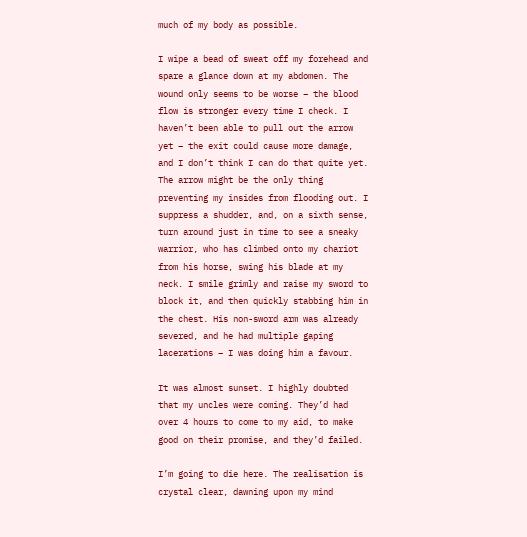much of my body as possible.

I wipe a bead of sweat off my forehead and spare a glance down at my abdomen. The wound only seems to be worse – the blood flow is stronger every time I check. I haven’t been able to pull out the arrow yet – the exit could cause more damage, and I don’t think I can do that quite yet. The arrow might be the only thing preventing my insides from flooding out. I suppress a shudder, and, on a sixth sense, turn around just in time to see a sneaky warrior, who has climbed onto my chariot from his horse, swing his blade at my neck. I smile grimly and raise my sword to block it, and then quickly stabbing him in the chest. His non-sword arm was already severed, and he had multiple gaping lacerations – I was doing him a favour.

It was almost sunset. I highly doubted that my uncles were coming. They’d had over 4 hours to come to my aid, to make good on their promise, and they’d failed.

I’m going to die here. The realisation is crystal clear, dawning upon my mind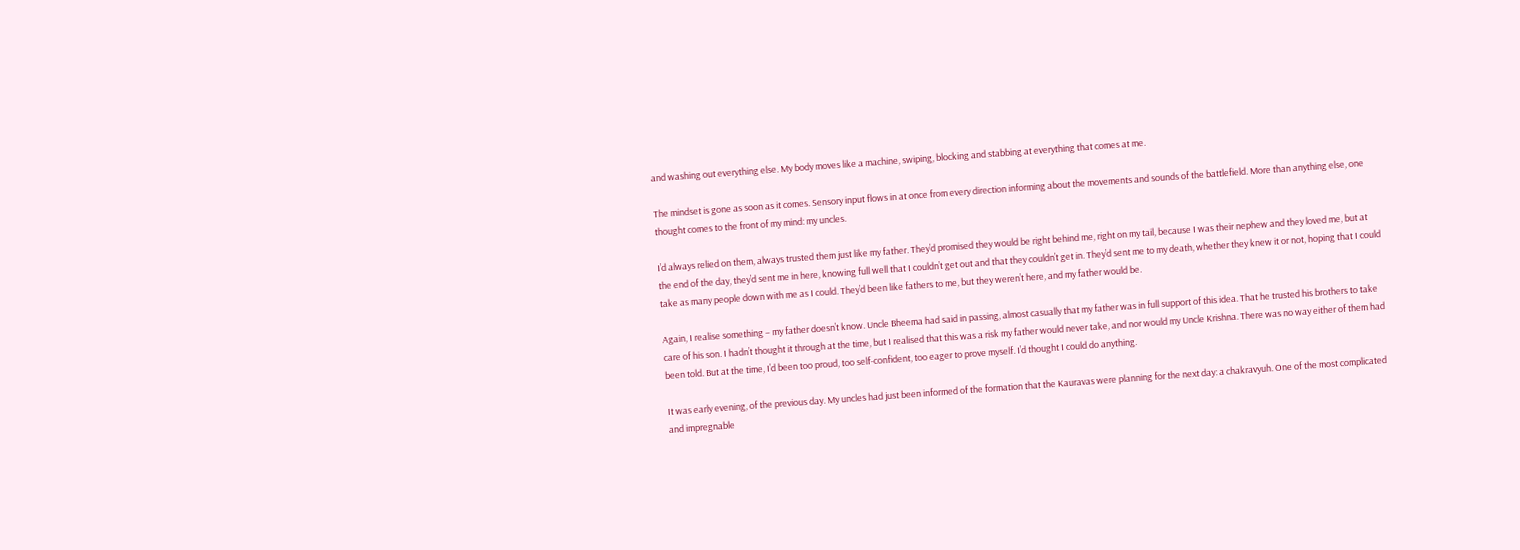and washing out everything else. My body moves like a machine, swiping, blocking and stabbing at everything that comes at me.

The mindset is gone as soon as it comes. Sensory input flows in at once from every direction informing about the movements and sounds of the battlefield. More than anything else, one thought comes to the front of my mind: my uncles.

I’d always relied on them, always trusted them just like my father. They’d promised they would be right behind me, right on my tail, because I was their nephew and they loved me, but at the end of the day, they’d sent me in here, knowing full well that I couldn’t get out and that they couldn’t get in. They’d sent me to my death, whether they knew it or not, hoping that I could take as many people down with me as I could. They’d been like fathers to me, but they weren’t here, and my father would be.

Again, I realise something – my father doesn’t know. Uncle Bheema had said in passing, almost casually that my father was in full support of this idea. That he trusted his brothers to take care of his son. I hadn’t thought it through at the time, but I realised that this was a risk my father would never take, and nor would my Uncle Krishna. There was no way either of them had been told. But at the time, I’d been too proud, too self-confident, too eager to prove myself. I’d thought I could do anything.

It was early evening, of the previous day. My uncles had just been informed of the formation that the Kauravas were planning for the next day: a chakravyuh. One of the most complicated and impregnable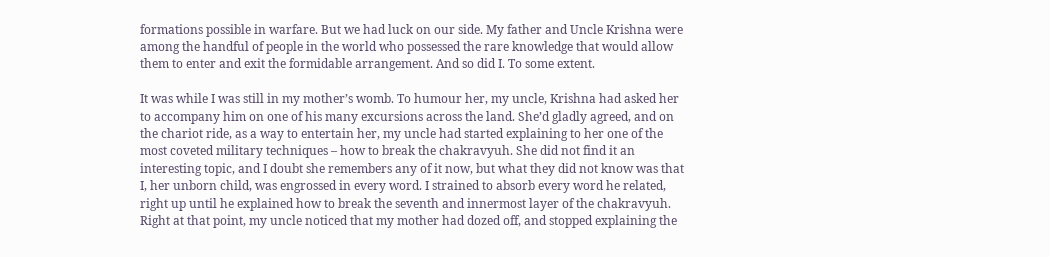formations possible in warfare. But we had luck on our side. My father and Uncle Krishna were among the handful of people in the world who possessed the rare knowledge that would allow them to enter and exit the formidable arrangement. And so did I. To some extent.

It was while I was still in my mother’s womb. To humour her, my uncle, Krishna had asked her to accompany him on one of his many excursions across the land. She’d gladly agreed, and on the chariot ride, as a way to entertain her, my uncle had started explaining to her one of the most coveted military techniques – how to break the chakravyuh. She did not find it an interesting topic, and I doubt she remembers any of it now, but what they did not know was that I, her unborn child, was engrossed in every word. I strained to absorb every word he related, right up until he explained how to break the seventh and innermost layer of the chakravyuh. Right at that point, my uncle noticed that my mother had dozed off, and stopped explaining the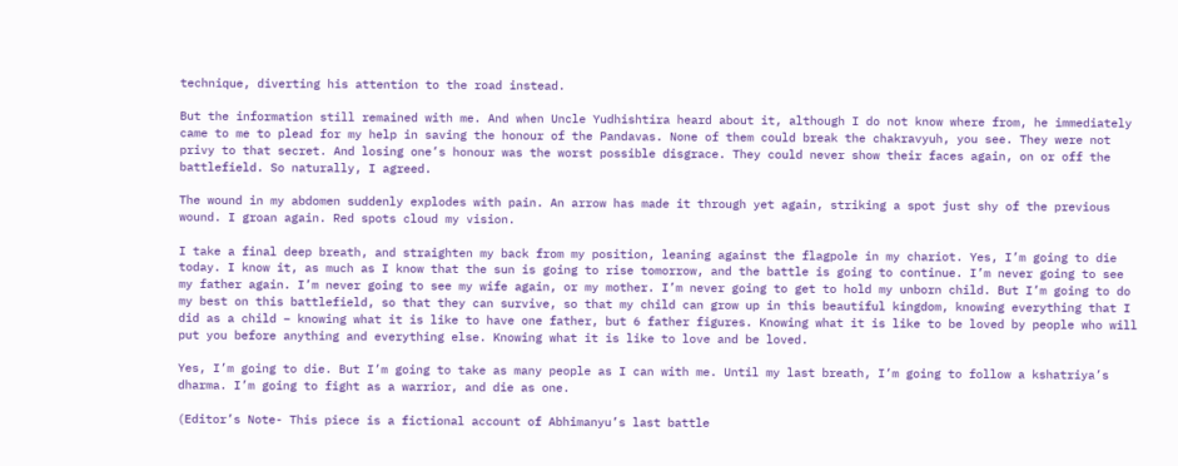technique, diverting his attention to the road instead.

But the information still remained with me. And when Uncle Yudhishtira heard about it, although I do not know where from, he immediately came to me to plead for my help in saving the honour of the Pandavas. None of them could break the chakravyuh, you see. They were not privy to that secret. And losing one’s honour was the worst possible disgrace. They could never show their faces again, on or off the battlefield. So naturally, I agreed.

The wound in my abdomen suddenly explodes with pain. An arrow has made it through yet again, striking a spot just shy of the previous wound. I groan again. Red spots cloud my vision.

I take a final deep breath, and straighten my back from my position, leaning against the flagpole in my chariot. Yes, I’m going to die today. I know it, as much as I know that the sun is going to rise tomorrow, and the battle is going to continue. I’m never going to see my father again. I’m never going to see my wife again, or my mother. I’m never going to get to hold my unborn child. But I’m going to do my best on this battlefield, so that they can survive, so that my child can grow up in this beautiful kingdom, knowing everything that I did as a child – knowing what it is like to have one father, but 6 father figures. Knowing what it is like to be loved by people who will put you before anything and everything else. Knowing what it is like to love and be loved.

Yes, I’m going to die. But I’m going to take as many people as I can with me. Until my last breath, I’m going to follow a kshatriya’s dharma. I’m going to fight as a warrior, and die as one.

(Editor’s Note- This piece is a fictional account of Abhimanyu’s last battle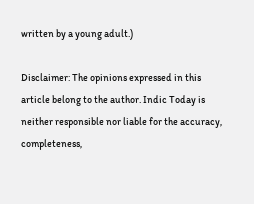written by a young adult.)

Disclaimer: The opinions expressed in this article belong to the author. Indic Today is neither responsible nor liable for the accuracy, completeness,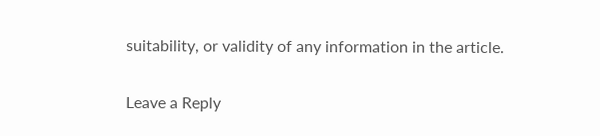suitability, or validity of any information in the article.

Leave a Reply